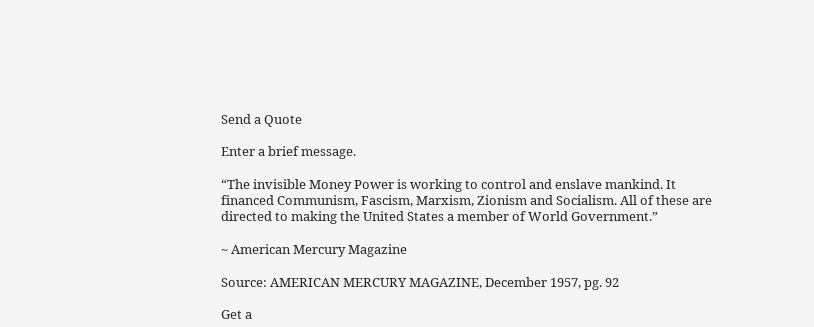Send a Quote

Enter a brief message.

“The invisible Money Power is working to control and enslave mankind. It financed Communism, Fascism, Marxism, Zionism and Socialism. All of these are directed to making the United States a member of World Government.”

~ American Mercury Magazine

Source: AMERICAN MERCURY MAGAZINE, December 1957, pg. 92

Get a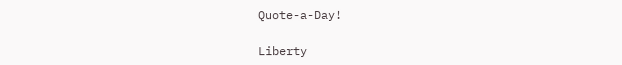Quote-a-Day!

Liberty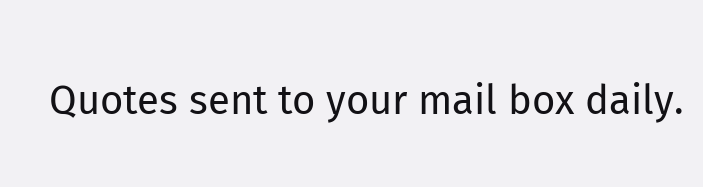Quotes sent to your mail box daily.